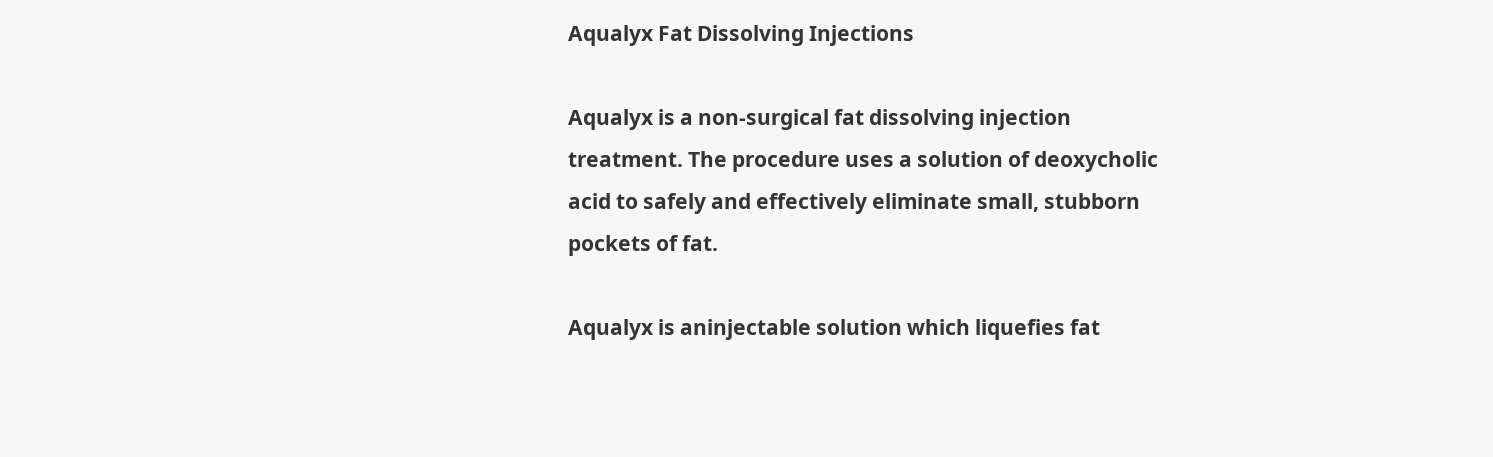Aqualyx Fat Dissolving Injections

Aqualyx is a non-surgical fat dissolving injection treatment. The procedure uses a solution of deoxycholic acid to safely and effectively eliminate small, stubborn pockets of fat.

Aqualyx is aninjectable solution which liquefies fat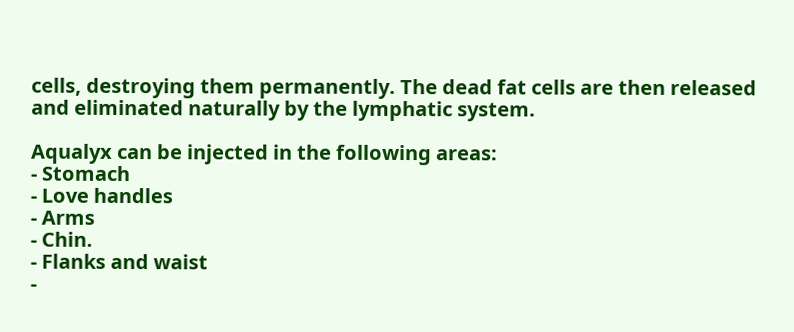cells, destroying them permanently. The dead fat cells are then released and eliminated naturally by the lymphatic system.

Aqualyx can be injected in the following areas:
- Stomach
- Love handles
- Arms
- Chin.
- Flanks and waist
-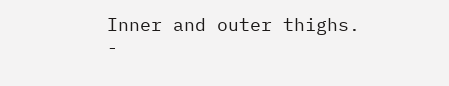Inner and outer thighs.
-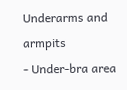Underarms and armpits
- Under-bra area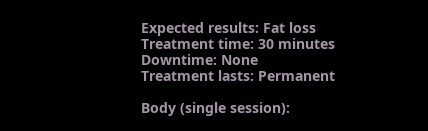Expected results: Fat loss
Treatment time: 30 minutes
Downtime: None
Treatment lasts: Permanent

Body (single session):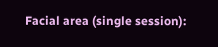Facial area (single session):